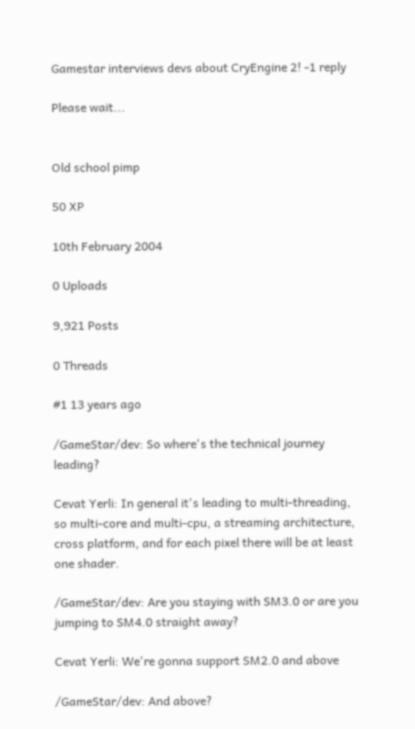Gamestar interviews devs about CryEngine 2! -1 reply

Please wait...


Old school pimp

50 XP

10th February 2004

0 Uploads

9,921 Posts

0 Threads

#1 13 years ago

/GameStar/dev: So where's the technical journey leading?

Cevat Yerli: In general it's leading to multi-threading, so multi-core and multi-cpu, a streaming architecture, cross platform, and for each pixel there will be at least one shader.

/GameStar/dev: Are you staying with SM3.0 or are you jumping to SM4.0 straight away?

Cevat Yerli: We're gonna support SM2.0 and above

/GameStar/dev: And above?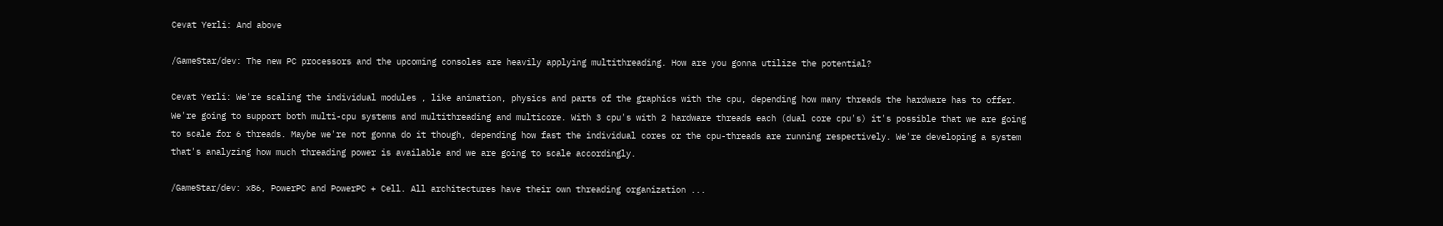Cevat Yerli: And above

/GameStar/dev: The new PC processors and the upcoming consoles are heavily applying multithreading. How are you gonna utilize the potential?

Cevat Yerli: We're scaling the individual modules , like animation, physics and parts of the graphics with the cpu, depending how many threads the hardware has to offer. We're going to support both multi-cpu systems and multithreading and multicore. With 3 cpu's with 2 hardware threads each (dual core cpu's) it's possible that we are going to scale for 6 threads. Maybe we're not gonna do it though, depending how fast the individual cores or the cpu-threads are running respectively. We're developing a system that's analyzing how much threading power is available and we are going to scale accordingly.

/GameStar/dev: x86, PowerPC and PowerPC + Cell. All architectures have their own threading organization ...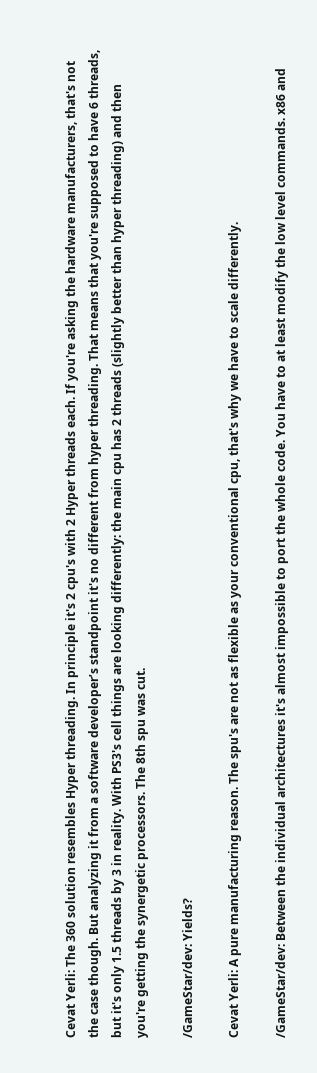Cevat Yerli: The 360 solution resembles Hyper threading. In principle it's 2 cpu's with 2 Hyper threads each. If you're asking the hardware manufacturers, that's not the case though. But analyzing it from a software developer’s standpoint it's no different from hyper threading. That means that you're supposed to have 6 threads, but it's only 1.5 threads by 3 in reality. With PS3's cell things are looking differently: the main cpu has 2 threads (slightly better than hyper threading) and then you're getting the synergetic processors. The 8th spu was cut.

/GameStar/dev: Yields?

Cevat Yerli: A pure manufacturing reason. The spu's are not as flexible as your conventional cpu, that's why we have to scale differently.

/GameStar/dev: Between the individual architectures it's almost impossible to port the whole code. You have to at least modify the low level commands. x86 and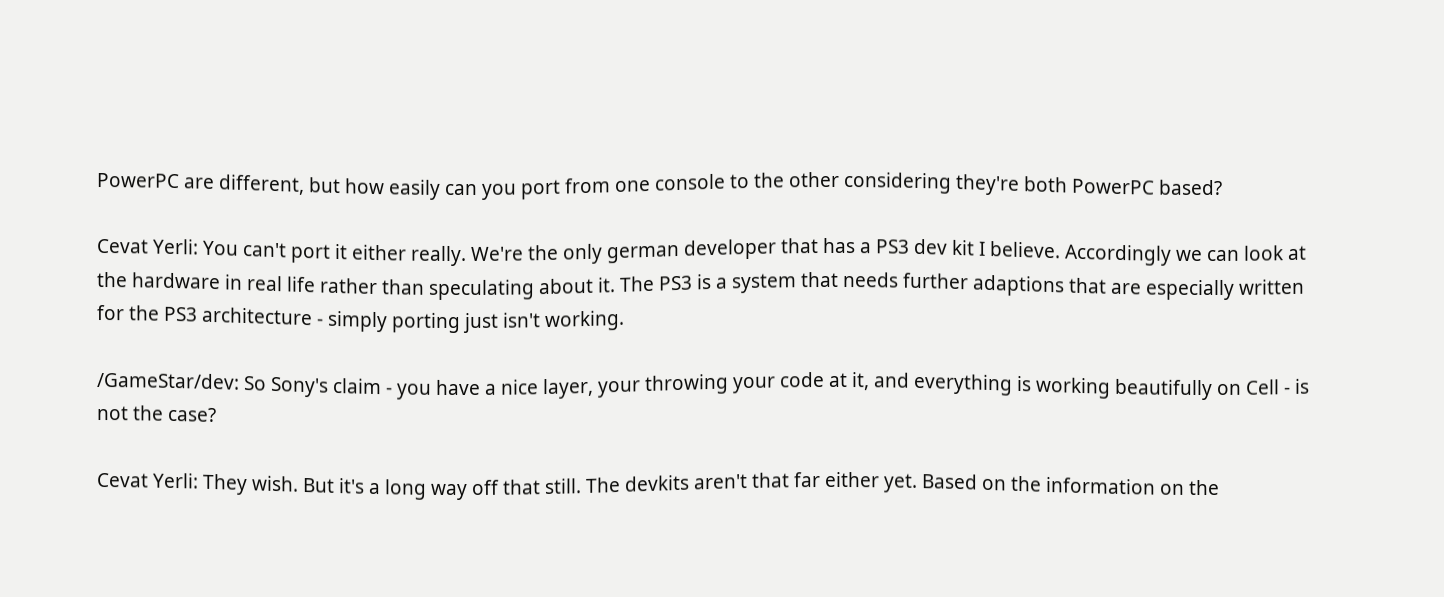PowerPC are different, but how easily can you port from one console to the other considering they're both PowerPC based?

Cevat Yerli: You can't port it either really. We're the only german developer that has a PS3 dev kit I believe. Accordingly we can look at the hardware in real life rather than speculating about it. The PS3 is a system that needs further adaptions that are especially written for the PS3 architecture - simply porting just isn't working.

/GameStar/dev: So Sony's claim - you have a nice layer, your throwing your code at it, and everything is working beautifully on Cell - is not the case?

Cevat Yerli: They wish. But it's a long way off that still. The devkits aren't that far either yet. Based on the information on the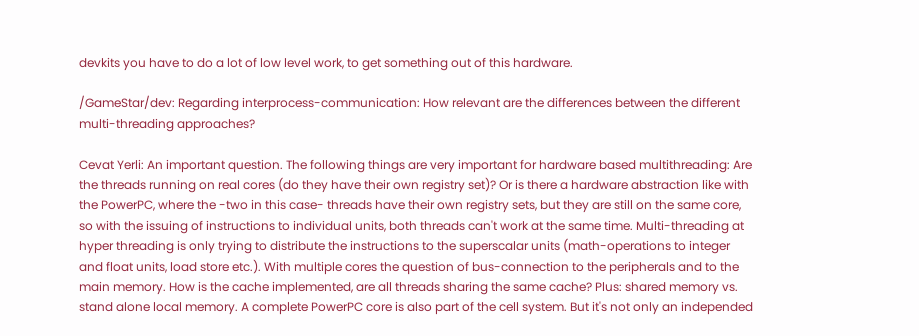devkits you have to do a lot of low level work, to get something out of this hardware.

/GameStar/dev: Regarding interprocess-communication: How relevant are the differences between the different multi-threading approaches?

Cevat Yerli: An important question. The following things are very important for hardware based multithreading: Are the threads running on real cores (do they have their own registry set)? Or is there a hardware abstraction like with the PowerPC, where the -two in this case- threads have their own registry sets, but they are still on the same core, so with the issuing of instructions to individual units, both threads can't work at the same time. Multi-threading at hyper threading is only trying to distribute the instructions to the superscalar units (math-operations to integer and float units, load store etc.). With multiple cores the question of bus-connection to the peripherals and to the main memory. How is the cache implemented, are all threads sharing the same cache? Plus: shared memory vs. stand alone local memory. A complete PowerPC core is also part of the cell system. But it's not only an independed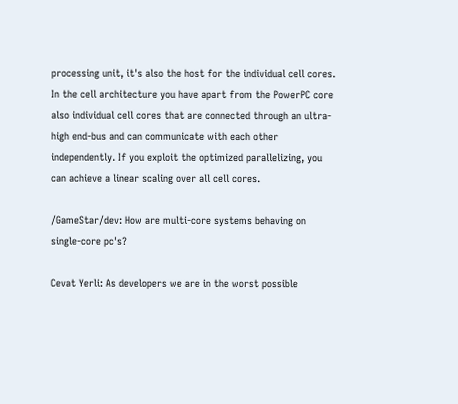processing unit, it's also the host for the individual cell cores. In the cell architecture you have apart from the PowerPC core also individual cell cores that are connected through an ultra-high end-bus and can communicate with each other independently. If you exploit the optimized parallelizing, you can achieve a linear scaling over all cell cores.

/GameStar/dev: How are multi-core systems behaving on single-core pc's?

Cevat Yerli: As developers we are in the worst possible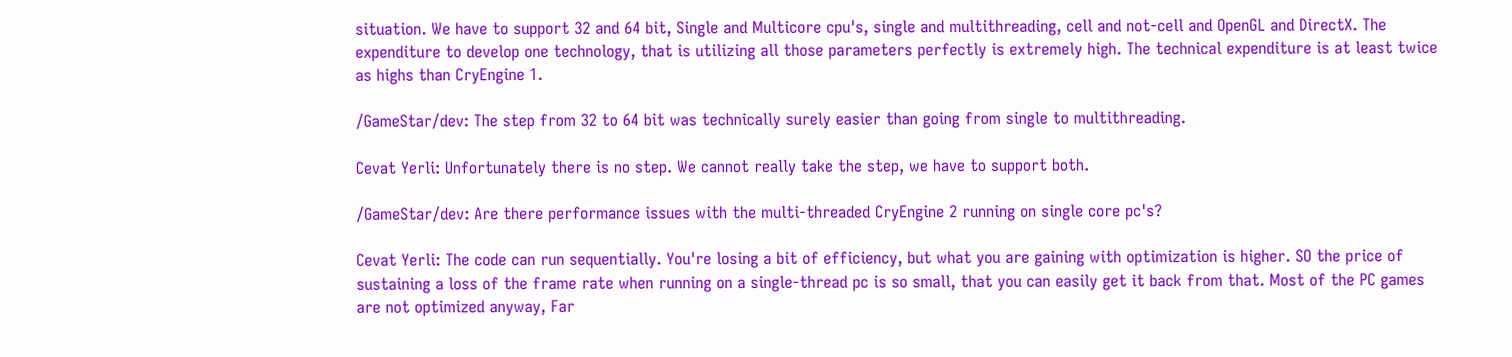situation. We have to support 32 and 64 bit, Single and Multicore cpu's, single and multithreading, cell and not-cell and OpenGL and DirectX. The expenditure to develop one technology, that is utilizing all those parameters perfectly is extremely high. The technical expenditure is at least twice as highs than CryEngine 1.

/GameStar/dev: The step from 32 to 64 bit was technically surely easier than going from single to multithreading.

Cevat Yerli: Unfortunately there is no step. We cannot really take the step, we have to support both.

/GameStar/dev: Are there performance issues with the multi-threaded CryEngine 2 running on single core pc's?

Cevat Yerli: The code can run sequentially. You're losing a bit of efficiency, but what you are gaining with optimization is higher. SO the price of sustaining a loss of the frame rate when running on a single-thread pc is so small, that you can easily get it back from that. Most of the PC games are not optimized anyway, Far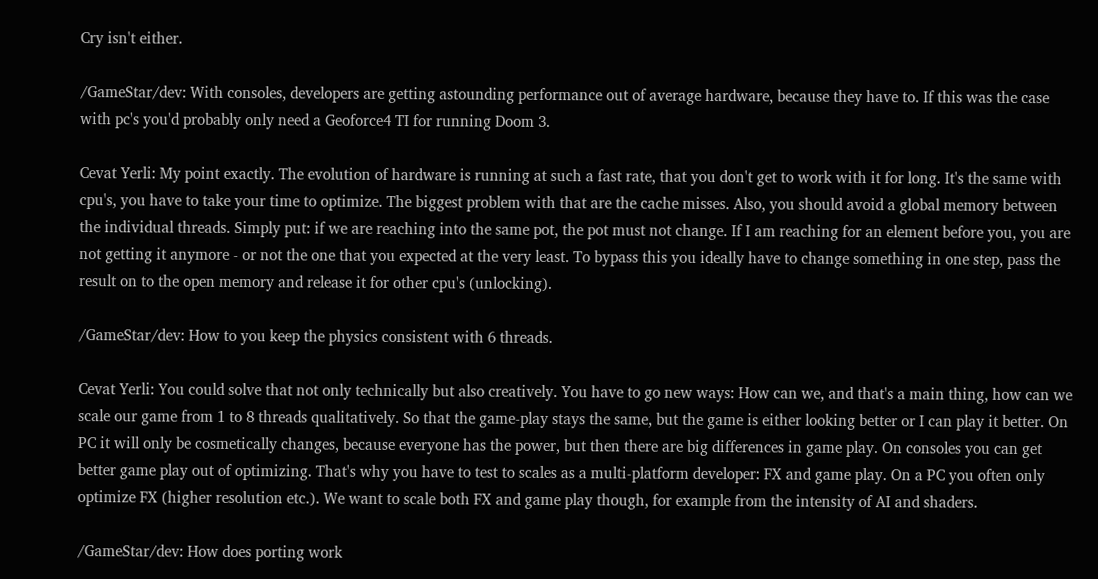Cry isn't either.

/GameStar/dev: With consoles, developers are getting astounding performance out of average hardware, because they have to. If this was the case with pc's you'd probably only need a Geoforce4 TI for running Doom 3.

Cevat Yerli: My point exactly. The evolution of hardware is running at such a fast rate, that you don't get to work with it for long. It's the same with cpu's, you have to take your time to optimize. The biggest problem with that are the cache misses. Also, you should avoid a global memory between the individual threads. Simply put: if we are reaching into the same pot, the pot must not change. If I am reaching for an element before you, you are not getting it anymore - or not the one that you expected at the very least. To bypass this you ideally have to change something in one step, pass the result on to the open memory and release it for other cpu's (unlocking).

/GameStar/dev: How to you keep the physics consistent with 6 threads.

Cevat Yerli: You could solve that not only technically but also creatively. You have to go new ways: How can we, and that's a main thing, how can we scale our game from 1 to 8 threads qualitatively. So that the game-play stays the same, but the game is either looking better or I can play it better. On PC it will only be cosmetically changes, because everyone has the power, but then there are big differences in game play. On consoles you can get better game play out of optimizing. That's why you have to test to scales as a multi-platform developer: FX and game play. On a PC you often only optimize FX (higher resolution etc.). We want to scale both FX and game play though, for example from the intensity of AI and shaders.

/GameStar/dev: How does porting work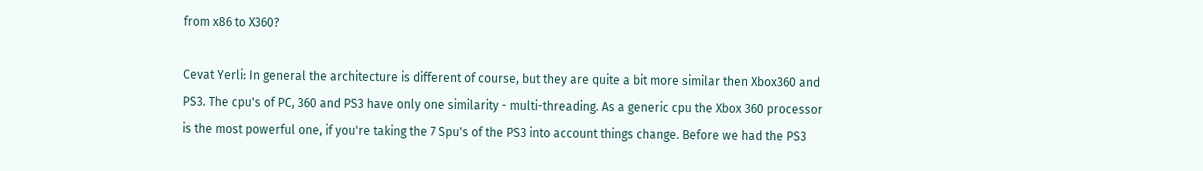from x86 to X360?

Cevat Yerli: In general the architecture is different of course, but they are quite a bit more similar then Xbox360 and PS3. The cpu's of PC, 360 and PS3 have only one similarity - multi-threading. As a generic cpu the Xbox 360 processor is the most powerful one, if you're taking the 7 Spu's of the PS3 into account things change. Before we had the PS3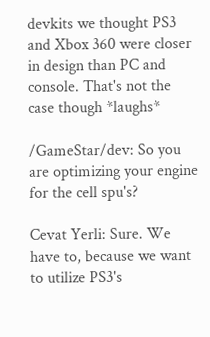devkits we thought PS3 and Xbox 360 were closer in design than PC and console. That's not the case though *laughs*

/GameStar/dev: So you are optimizing your engine for the cell spu's?

Cevat Yerli: Sure. We have to, because we want to utilize PS3's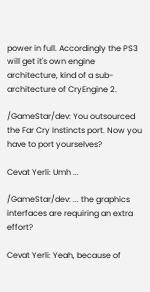power in full. Accordingly the PS3 will get it's own engine architecture, kind of a sub-architecture of CryEngine 2.

/GameStar/dev: You outsourced the Far Cry Instincts port. Now you have to port yourselves?

Cevat Yerli: Umh ...

/GameStar/dev: ... the graphics interfaces are requiring an extra effort?

Cevat Yerli: Yeah, because of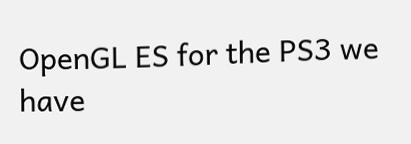OpenGL ES for the PS3 we have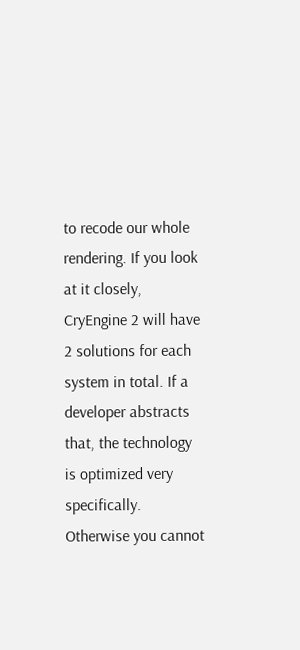to recode our whole rendering. If you look at it closely, CryEngine 2 will have 2 solutions for each system in total. If a developer abstracts that, the technology is optimized very specifically. Otherwise you cannot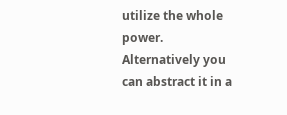utilize the whole power. Alternatively you can abstract it in a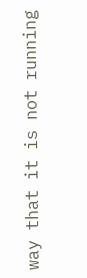way that it is not running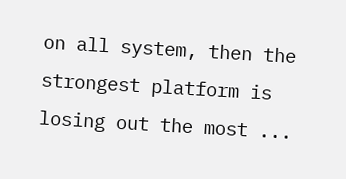on all system, then the strongest platform is losing out the most ...